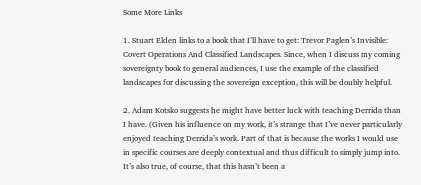Some More Links

1. Stuart Elden links to a book that I’ll have to get: Trevor Paglen’s Invisible: Covert Operations And Classified Landscapes. Since, when I discuss my coming sovereignty book to general audiences, I use the example of the classified landscapes for discussing the sovereign exception, this will be doubly helpful.

2. Adam Kotsko suggests he might have better luck with teaching Derrida than I have. (Given his influence on my work, it’s strange that I’ve never particularly enjoyed teaching Derrida’s work. Part of that is because the works I would use in specific courses are deeply contextual and thus difficult to simply jump into. It’s also true, of course, that this hasn’t been a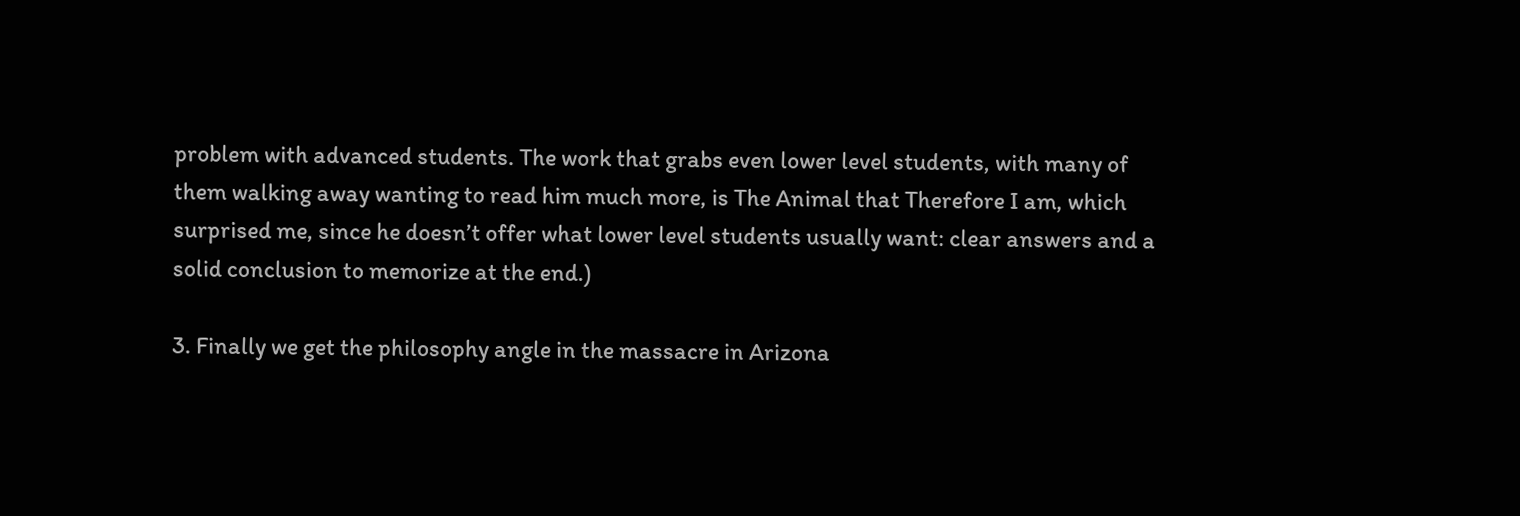problem with advanced students. The work that grabs even lower level students, with many of them walking away wanting to read him much more, is The Animal that Therefore I am, which surprised me, since he doesn’t offer what lower level students usually want: clear answers and a solid conclusion to memorize at the end.)

3. Finally we get the philosophy angle in the massacre in Arizona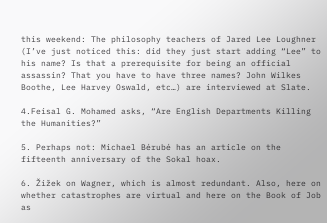this weekend: The philosophy teachers of Jared Lee Loughner (I’ve just noticed this: did they just start adding “Lee” to his name? Is that a prerequisite for being an official assassin? That you have to have three names? John Wilkes Boothe, Lee Harvey Oswald, etc…) are interviewed at Slate.

4.Feisal G. Mohamed asks, “Are English Departments Killing the Humanities?”

5. Perhaps not: Michael Bérubé has an article on the fifteenth anniversary of the Sokal hoax.

6. Žižek on Wagner, which is almost redundant. Also, here on whether catastrophes are virtual and here on the Book of Job as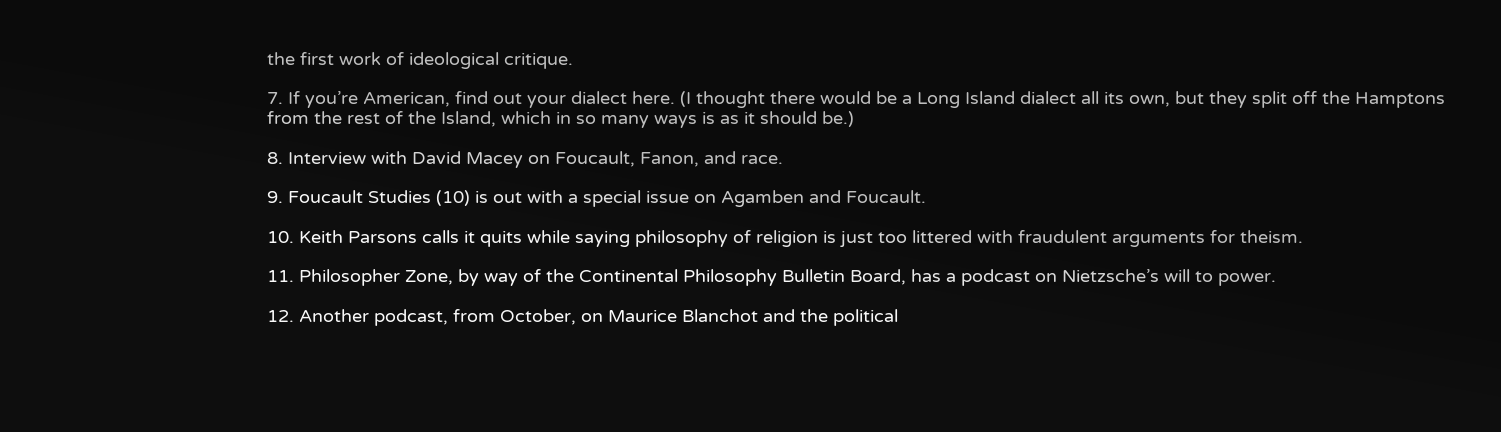the first work of ideological critique.

7. If you’re American, find out your dialect here. (I thought there would be a Long Island dialect all its own, but they split off the Hamptons from the rest of the Island, which in so many ways is as it should be.)

8. Interview with David Macey on Foucault, Fanon, and race.

9. Foucault Studies (10) is out with a special issue on Agamben and Foucault.

10. Keith Parsons calls it quits while saying philosophy of religion is just too littered with fraudulent arguments for theism.

11. Philosopher Zone, by way of the Continental Philosophy Bulletin Board, has a podcast on Nietzsche’s will to power.

12. Another podcast, from October, on Maurice Blanchot and the political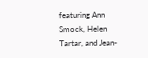featuring Ann Smock, Helen Tartar, and Jean-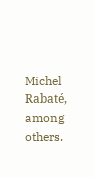Michel Rabaté, among others.